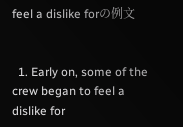feel a dislike forの例文


  1. Early on, some of the crew began to feel a dislike for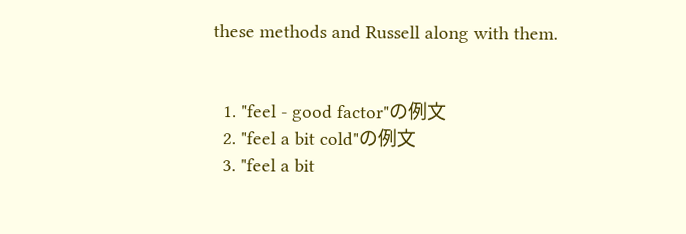these methods and Russell along with them.


  1. "feel - good factor"の例文
  2. "feel a bit cold"の例文
  3. "feel a bit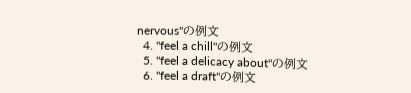nervous"の例文
  4. "feel a chill"の例文
  5. "feel a delicacy about"の例文
  6. "feel a draft"の例文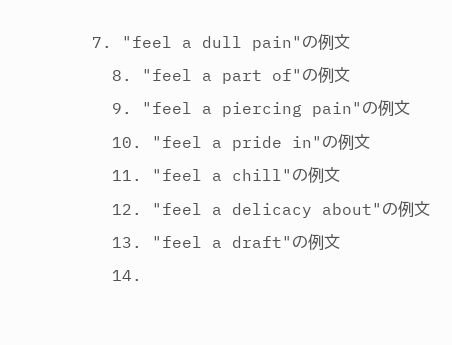7. "feel a dull pain"の例文
  8. "feel a part of"の例文
  9. "feel a piercing pain"の例文
  10. "feel a pride in"の例文
  11. "feel a chill"の例文
  12. "feel a delicacy about"の例文
  13. "feel a draft"の例文
  14.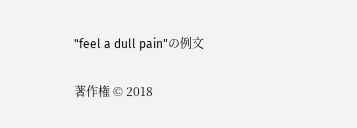"feel a dull pain"の例文

著作権 © 2018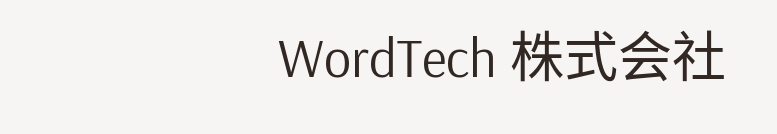WordTech 株式会社